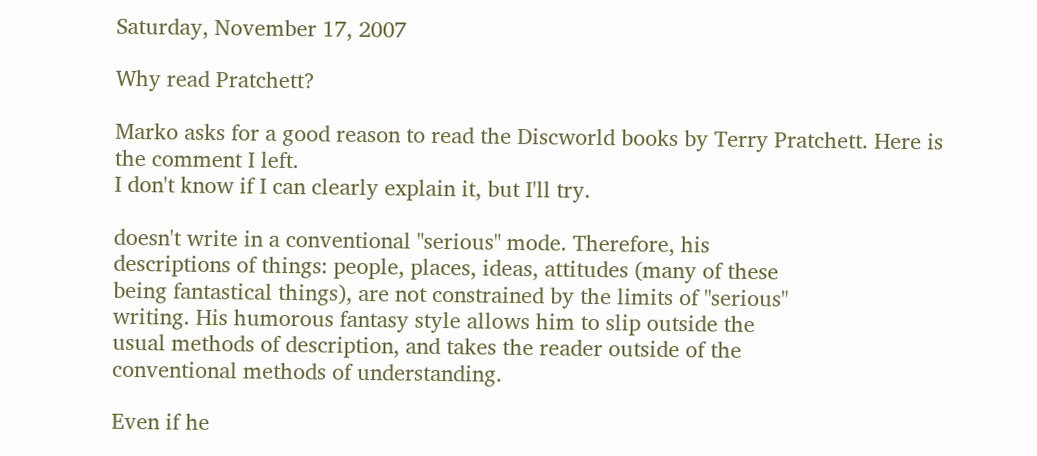Saturday, November 17, 2007

Why read Pratchett?

Marko asks for a good reason to read the Discworld books by Terry Pratchett. Here is the comment I left.
I don't know if I can clearly explain it, but I'll try.

doesn't write in a conventional "serious" mode. Therefore, his
descriptions of things: people, places, ideas, attitudes (many of these
being fantastical things), are not constrained by the limits of "serious"
writing. His humorous fantasy style allows him to slip outside the
usual methods of description, and takes the reader outside of the
conventional methods of understanding.

Even if he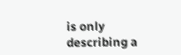is only describing a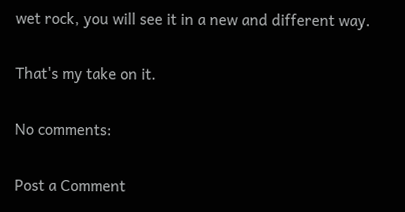wet rock, you will see it in a new and different way.

That's my take on it.

No comments:

Post a Comment